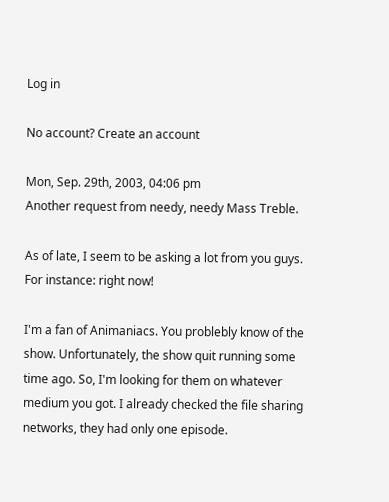Log in

No account? Create an account

Mon, Sep. 29th, 2003, 04:06 pm
Another request from needy, needy Mass Treble.

As of late, I seem to be asking a lot from you guys. For instance: right now!

I'm a fan of Animaniacs. You problebly know of the show. Unfortunately, the show quit running some time ago. So, I'm looking for them on whatever medium you got. I already checked the file sharing networks, they had only one episode.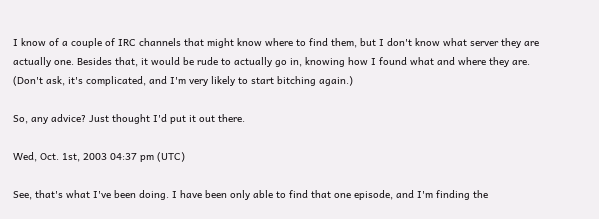I know of a couple of IRC channels that might know where to find them, but I don't know what server they are actually one. Besides that, it would be rude to actually go in, knowing how I found what and where they are. (Don't ask, it's complicated, and I'm very likely to start bitching again.)

So, any advice? Just thought I'd put it out there.

Wed, Oct. 1st, 2003 04:37 pm (UTC)

See, that's what I've been doing. I have been only able to find that one episode, and I'm finding the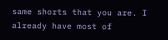same shorts that you are. I already have most of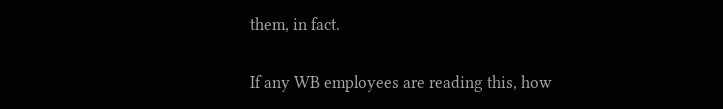them, in fact.

If any WB employees are reading this, how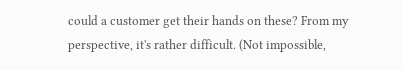could a customer get their hands on these? From my perspective, it's rather difficult. (Not impossible,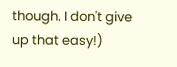though. I don't give up that easy!)